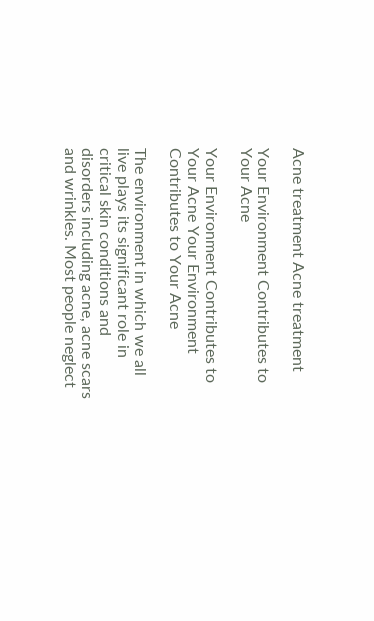Acne treatment Acne treatment

Your Environment Contributes to Your Acne

Your Environment Contributes to Your Acne Your Environment Contributes to Your Acne

The environment in which we all live plays its significant role in critical skin conditions and disorders including acne, acne scars and wrinkles. Most people neglect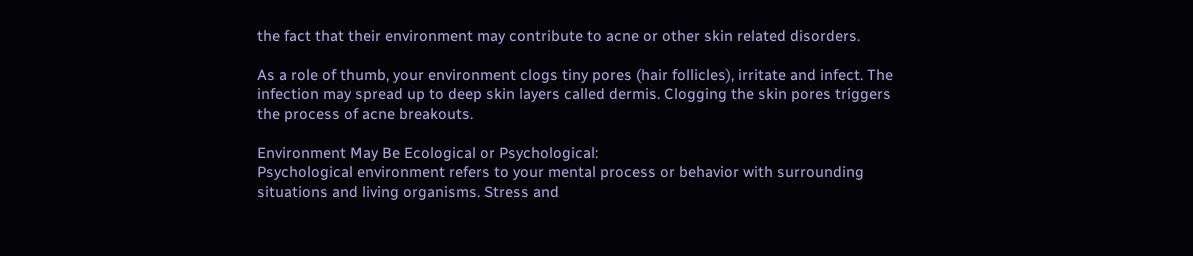the fact that their environment may contribute to acne or other skin related disorders.

As a role of thumb, your environment clogs tiny pores (hair follicles), irritate and infect. The infection may spread up to deep skin layers called dermis. Clogging the skin pores triggers the process of acne breakouts.

Environment May Be Ecological or Psychological:
Psychological environment refers to your mental process or behavior with surrounding situations and living organisms. Stress and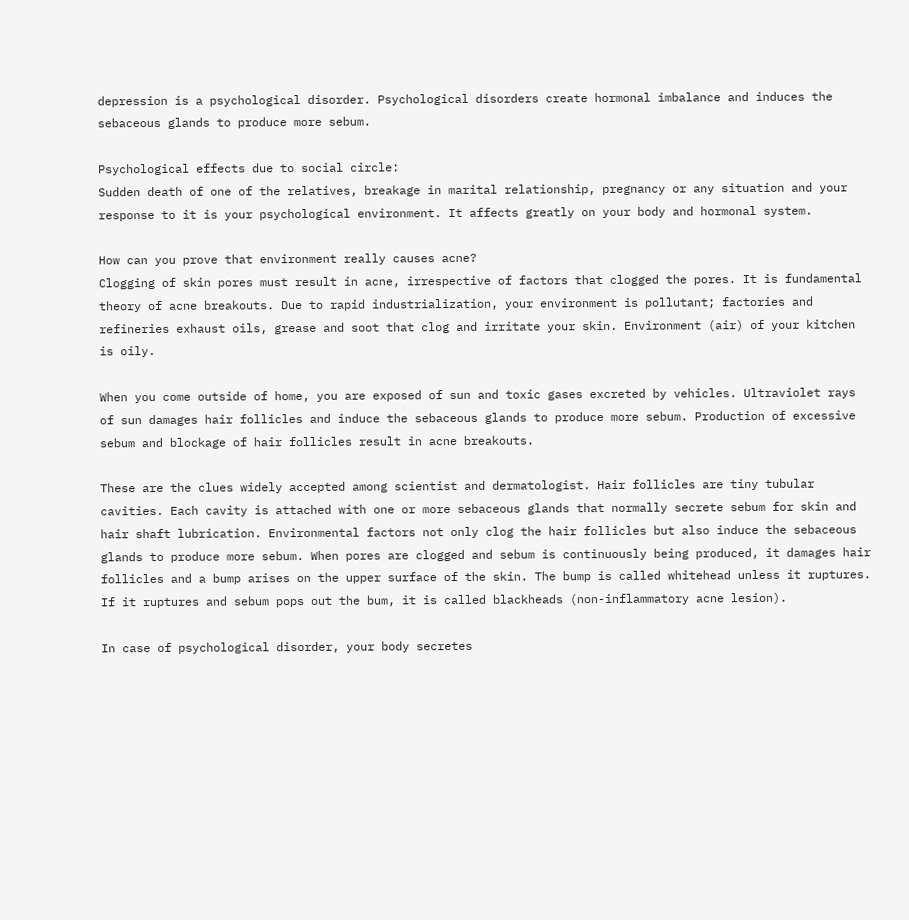depression is a psychological disorder. Psychological disorders create hormonal imbalance and induces the sebaceous glands to produce more sebum.

Psychological effects due to social circle:
Sudden death of one of the relatives, breakage in marital relationship, pregnancy or any situation and your response to it is your psychological environment. It affects greatly on your body and hormonal system.

How can you prove that environment really causes acne?
Clogging of skin pores must result in acne, irrespective of factors that clogged the pores. It is fundamental theory of acne breakouts. Due to rapid industrialization, your environment is pollutant; factories and refineries exhaust oils, grease and soot that clog and irritate your skin. Environment (air) of your kitchen is oily.

When you come outside of home, you are exposed of sun and toxic gases excreted by vehicles. Ultraviolet rays of sun damages hair follicles and induce the sebaceous glands to produce more sebum. Production of excessive sebum and blockage of hair follicles result in acne breakouts.

These are the clues widely accepted among scientist and dermatologist. Hair follicles are tiny tubular cavities. Each cavity is attached with one or more sebaceous glands that normally secrete sebum for skin and hair shaft lubrication. Environmental factors not only clog the hair follicles but also induce the sebaceous glands to produce more sebum. When pores are clogged and sebum is continuously being produced, it damages hair follicles and a bump arises on the upper surface of the skin. The bump is called whitehead unless it ruptures. If it ruptures and sebum pops out the bum, it is called blackheads (non-inflammatory acne lesion).

In case of psychological disorder, your body secretes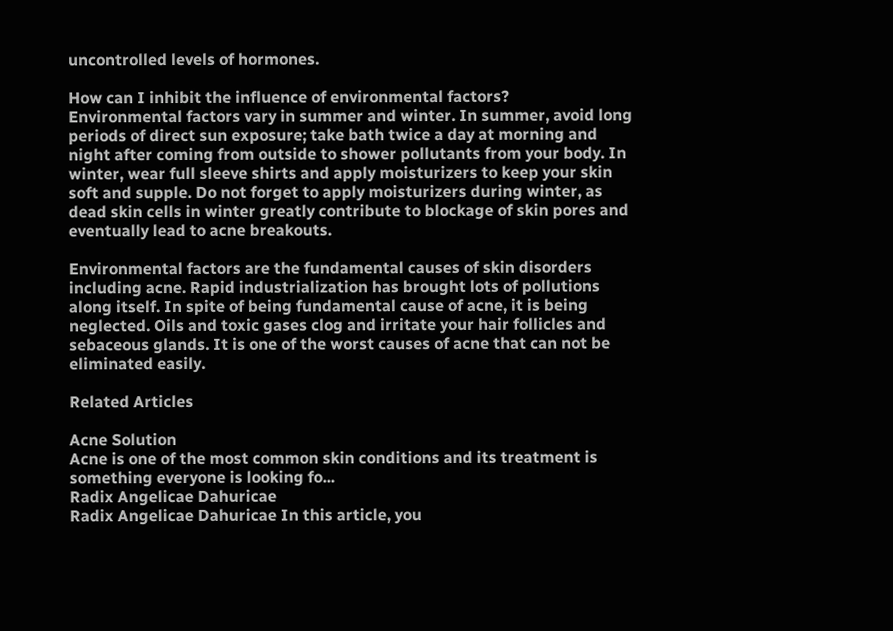uncontrolled levels of hormones.

How can I inhibit the influence of environmental factors?
Environmental factors vary in summer and winter. In summer, avoid long periods of direct sun exposure; take bath twice a day at morning and night after coming from outside to shower pollutants from your body. In winter, wear full sleeve shirts and apply moisturizers to keep your skin soft and supple. Do not forget to apply moisturizers during winter, as dead skin cells in winter greatly contribute to blockage of skin pores and eventually lead to acne breakouts.

Environmental factors are the fundamental causes of skin disorders including acne. Rapid industrialization has brought lots of pollutions along itself. In spite of being fundamental cause of acne, it is being neglected. Oils and toxic gases clog and irritate your hair follicles and sebaceous glands. It is one of the worst causes of acne that can not be eliminated easily.

Related Articles

Acne Solution
Acne is one of the most common skin conditions and its treatment is something everyone is looking fo...
Radix Angelicae Dahuricae
Radix Angelicae Dahuricae In this article, you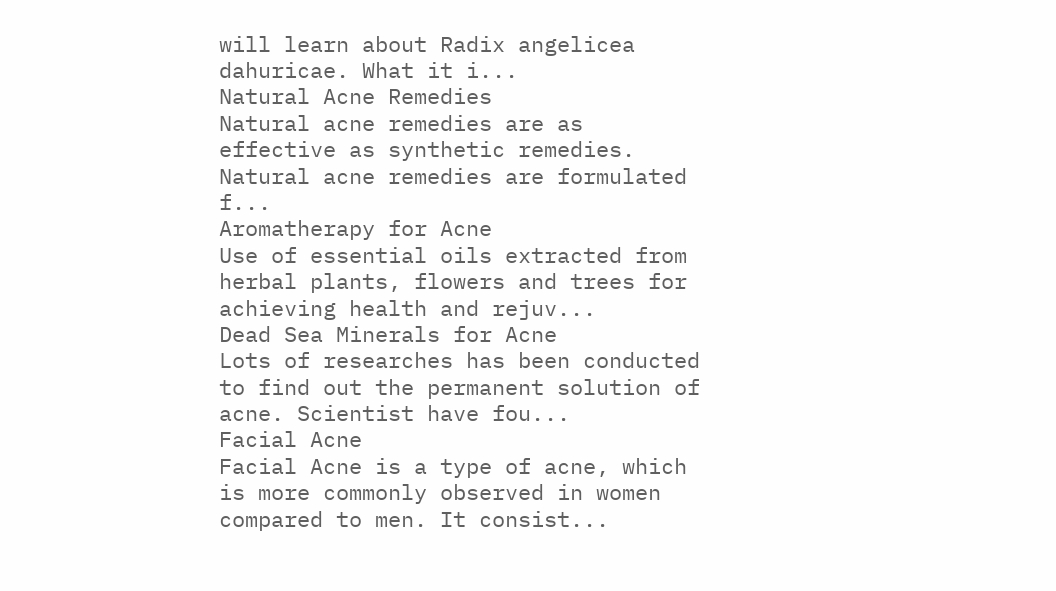will learn about Radix angelicea dahuricae. What it i...
Natural Acne Remedies
Natural acne remedies are as effective as synthetic remedies. Natural acne remedies are formulated f...
Aromatherapy for Acne
Use of essential oils extracted from herbal plants, flowers and trees for achieving health and rejuv...
Dead Sea Minerals for Acne
Lots of researches has been conducted to find out the permanent solution of acne. Scientist have fou...
Facial Acne
Facial Acne is a type of acne, which is more commonly observed in women compared to men. It consist...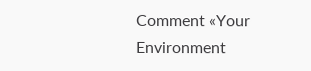Comment «Your Environment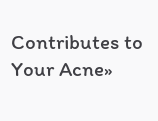Contributes to Your Acne»